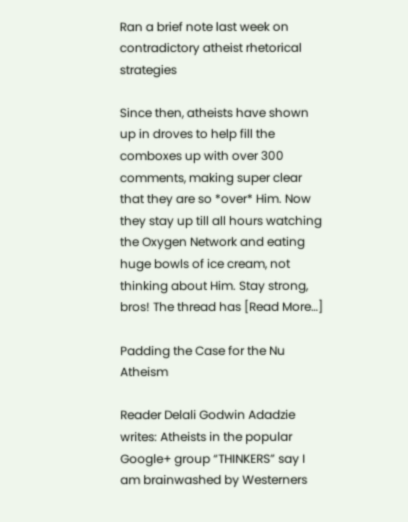Ran a brief note last week on contradictory atheist rhetorical strategies

Since then, atheists have shown up in droves to help fill the comboxes up with over 300 comments, making super clear that they are so *over* Him. Now they stay up till all hours watching the Oxygen Network and eating huge bowls of ice cream, not thinking about Him. Stay strong, bros! The thread has [Read More…]

Padding the Case for the Nu Atheism

Reader Delali Godwin Adadzie writes: Atheists in the popular Google+ group “THINKERS” say I am brainwashed by Westerners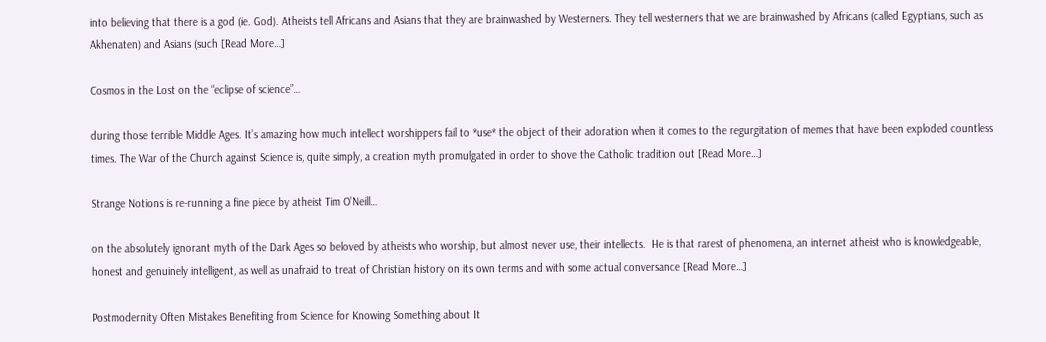into believing that there is a god (ie. God). Atheists tell Africans and Asians that they are brainwashed by Westerners. They tell westerners that we are brainwashed by Africans (called Egyptians, such as Akhenaten) and Asians (such [Read More…]

Cosmos in the Lost on the “eclipse of science”…

during those terrible Middle Ages. It’s amazing how much intellect worshippers fail to *use* the object of their adoration when it comes to the regurgitation of memes that have been exploded countless times. The War of the Church against Science is, quite simply, a creation myth promulgated in order to shove the Catholic tradition out [Read More…]

Strange Notions is re-running a fine piece by atheist Tim O’Neill…

on the absolutely ignorant myth of the Dark Ages so beloved by atheists who worship, but almost never use, their intellects.  He is that rarest of phenomena, an internet atheist who is knowledgeable, honest and genuinely intelligent, as well as unafraid to treat of Christian history on its own terms and with some actual conversance [Read More…]

Postmodernity Often Mistakes Benefiting from Science for Knowing Something about It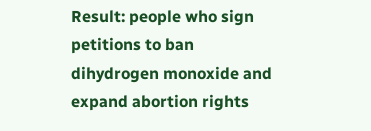Result: people who sign petitions to ban dihydrogen monoxide and expand abortion rights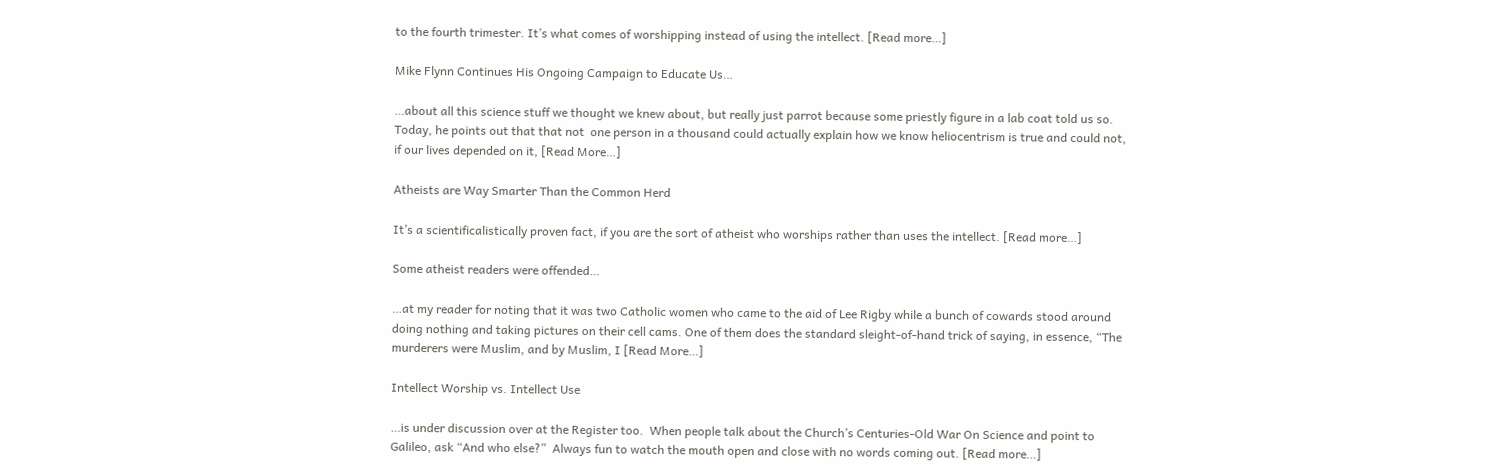to the fourth trimester. It’s what comes of worshipping instead of using the intellect. [Read more…]

Mike Flynn Continues His Ongoing Campaign to Educate Us…

…about all this science stuff we thought we knew about, but really just parrot because some priestly figure in a lab coat told us so. Today, he points out that that not  one person in a thousand could actually explain how we know heliocentrism is true and could not, if our lives depended on it, [Read More…]

Atheists are Way Smarter Than the Common Herd

It’s a scientificalistically proven fact, if you are the sort of atheist who worships rather than uses the intellect. [Read more…]

Some atheist readers were offended…

…at my reader for noting that it was two Catholic women who came to the aid of Lee Rigby while a bunch of cowards stood around doing nothing and taking pictures on their cell cams. One of them does the standard sleight-of-hand trick of saying, in essence, “The murderers were Muslim, and by Muslim, I [Read More…]

Intellect Worship vs. Intellect Use

…is under discussion over at the Register too.  When people talk about the Church’s Centuries-Old War On Science and point to Galileo, ask “And who else?”  Always fun to watch the mouth open and close with no words coming out. [Read more…]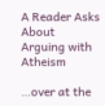A Reader Asks About Arguing with Atheism

…over at the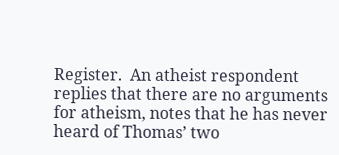Register.  An atheist respondent replies that there are no arguments for atheism, notes that he has never heard of Thomas’ two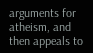arguments for atheism, and then appeals to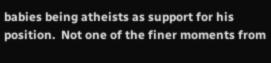babies being atheists as support for his position.  Not one of the finer moments from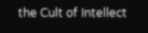the Cult of Intellect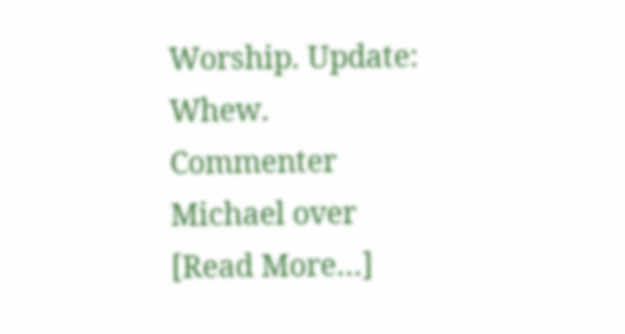Worship. Update: Whew. Commenter Michael over [Read More…]